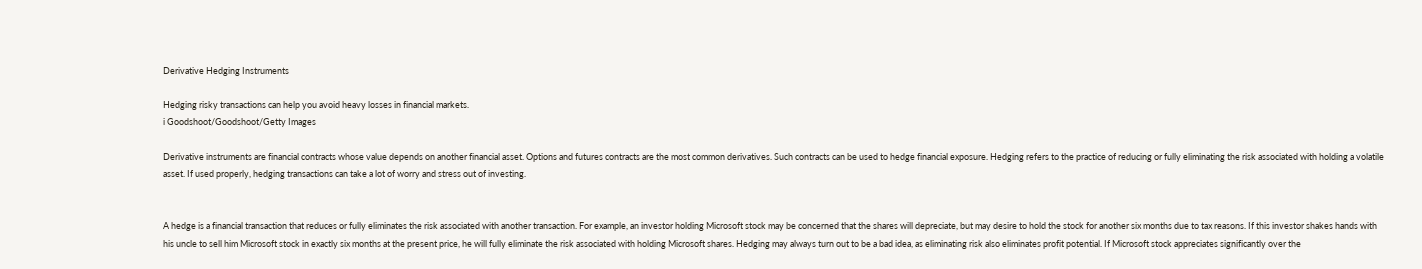Derivative Hedging Instruments

Hedging risky transactions can help you avoid heavy losses in financial markets.
i Goodshoot/Goodshoot/Getty Images

Derivative instruments are financial contracts whose value depends on another financial asset. Options and futures contracts are the most common derivatives. Such contracts can be used to hedge financial exposure. Hedging refers to the practice of reducing or fully eliminating the risk associated with holding a volatile asset. If used properly, hedging transactions can take a lot of worry and stress out of investing.


A hedge is a financial transaction that reduces or fully eliminates the risk associated with another transaction. For example, an investor holding Microsoft stock may be concerned that the shares will depreciate, but may desire to hold the stock for another six months due to tax reasons. If this investor shakes hands with his uncle to sell him Microsoft stock in exactly six months at the present price, he will fully eliminate the risk associated with holding Microsoft shares. Hedging may always turn out to be a bad idea, as eliminating risk also eliminates profit potential. If Microsoft stock appreciates significantly over the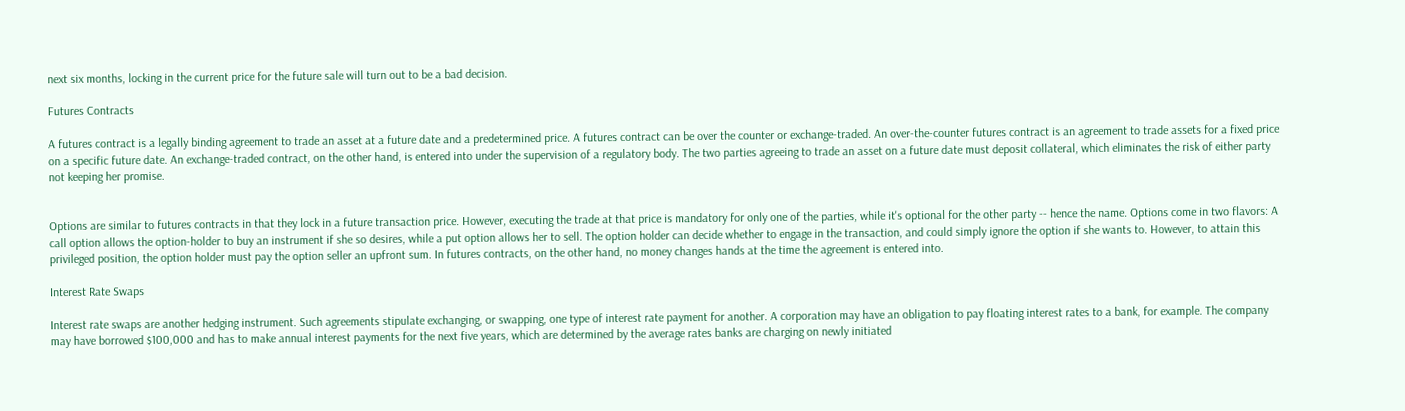next six months, locking in the current price for the future sale will turn out to be a bad decision.

Futures Contracts

A futures contract is a legally binding agreement to trade an asset at a future date and a predetermined price. A futures contract can be over the counter or exchange-traded. An over-the-counter futures contract is an agreement to trade assets for a fixed price on a specific future date. An exchange-traded contract, on the other hand, is entered into under the supervision of a regulatory body. The two parties agreeing to trade an asset on a future date must deposit collateral, which eliminates the risk of either party not keeping her promise.


Options are similar to futures contracts in that they lock in a future transaction price. However, executing the trade at that price is mandatory for only one of the parties, while it's optional for the other party -- hence the name. Options come in two flavors: A call option allows the option-holder to buy an instrument if she so desires, while a put option allows her to sell. The option holder can decide whether to engage in the transaction, and could simply ignore the option if she wants to. However, to attain this privileged position, the option holder must pay the option seller an upfront sum. In futures contracts, on the other hand, no money changes hands at the time the agreement is entered into.

Interest Rate Swaps

Interest rate swaps are another hedging instrument. Such agreements stipulate exchanging, or swapping, one type of interest rate payment for another. A corporation may have an obligation to pay floating interest rates to a bank, for example. The company may have borrowed $100,000 and has to make annual interest payments for the next five years, which are determined by the average rates banks are charging on newly initiated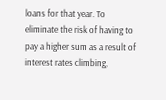loans for that year. To eliminate the risk of having to pay a higher sum as a result of interest rates climbing,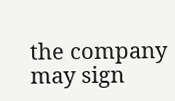the company may sign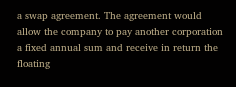a swap agreement. The agreement would allow the company to pay another corporation a fixed annual sum and receive in return the floating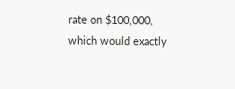rate on $100,000, which would exactly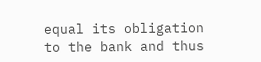equal its obligation to the bank and thus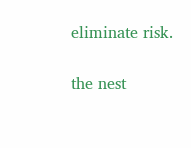eliminate risk.

the nest